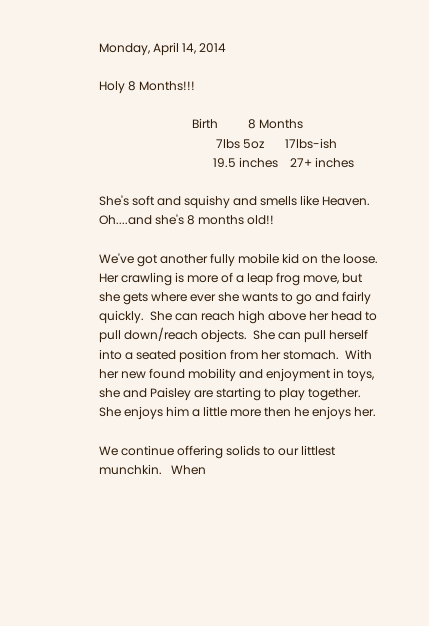Monday, April 14, 2014

Holy 8 Months!!!

                               Birth          8 Months
                                       7lbs 5oz       17lbs-ish
                                      19.5 inches    27+ inches

She's soft and squishy and smells like Heaven.  Oh....and she's 8 months old!!

We've got another fully mobile kid on the loose.  Her crawling is more of a leap frog move, but she gets where ever she wants to go and fairly quickly.  She can reach high above her head to pull down/reach objects.  She can pull herself into a seated position from her stomach.  With her new found mobility and enjoyment in toys, she and Paisley are starting to play together.  She enjoys him a little more then he enjoys her.

We continue offering solids to our littlest munchkin.   When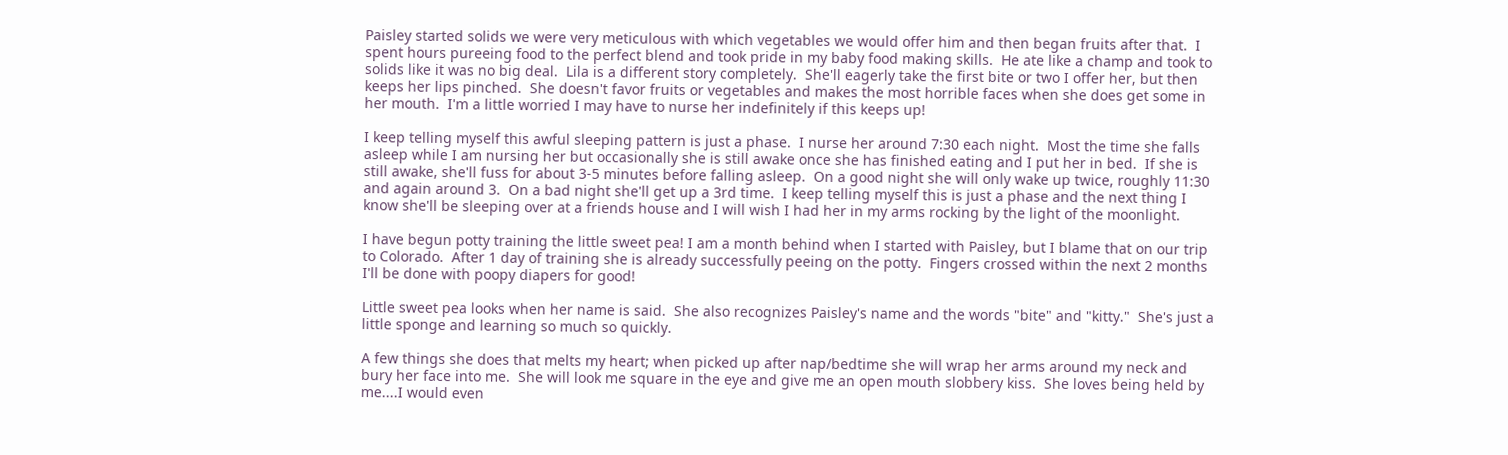Paisley started solids we were very meticulous with which vegetables we would offer him and then began fruits after that.  I spent hours pureeing food to the perfect blend and took pride in my baby food making skills.  He ate like a champ and took to solids like it was no big deal.  Lila is a different story completely.  She'll eagerly take the first bite or two I offer her, but then keeps her lips pinched.  She doesn't favor fruits or vegetables and makes the most horrible faces when she does get some in her mouth.  I'm a little worried I may have to nurse her indefinitely if this keeps up!

I keep telling myself this awful sleeping pattern is just a phase.  I nurse her around 7:30 each night.  Most the time she falls asleep while I am nursing her but occasionally she is still awake once she has finished eating and I put her in bed.  If she is still awake, she'll fuss for about 3-5 minutes before falling asleep.  On a good night she will only wake up twice, roughly 11:30 and again around 3.  On a bad night she'll get up a 3rd time.  I keep telling myself this is just a phase and the next thing I know she'll be sleeping over at a friends house and I will wish I had her in my arms rocking by the light of the moonlight.

I have begun potty training the little sweet pea! I am a month behind when I started with Paisley, but I blame that on our trip to Colorado.  After 1 day of training she is already successfully peeing on the potty.  Fingers crossed within the next 2 months I'll be done with poopy diapers for good!

Little sweet pea looks when her name is said.  She also recognizes Paisley's name and the words "bite" and "kitty."  She's just a little sponge and learning so much so quickly.

A few things she does that melts my heart; when picked up after nap/bedtime she will wrap her arms around my neck and bury her face into me.  She will look me square in the eye and give me an open mouth slobbery kiss.  She loves being held by me....I would even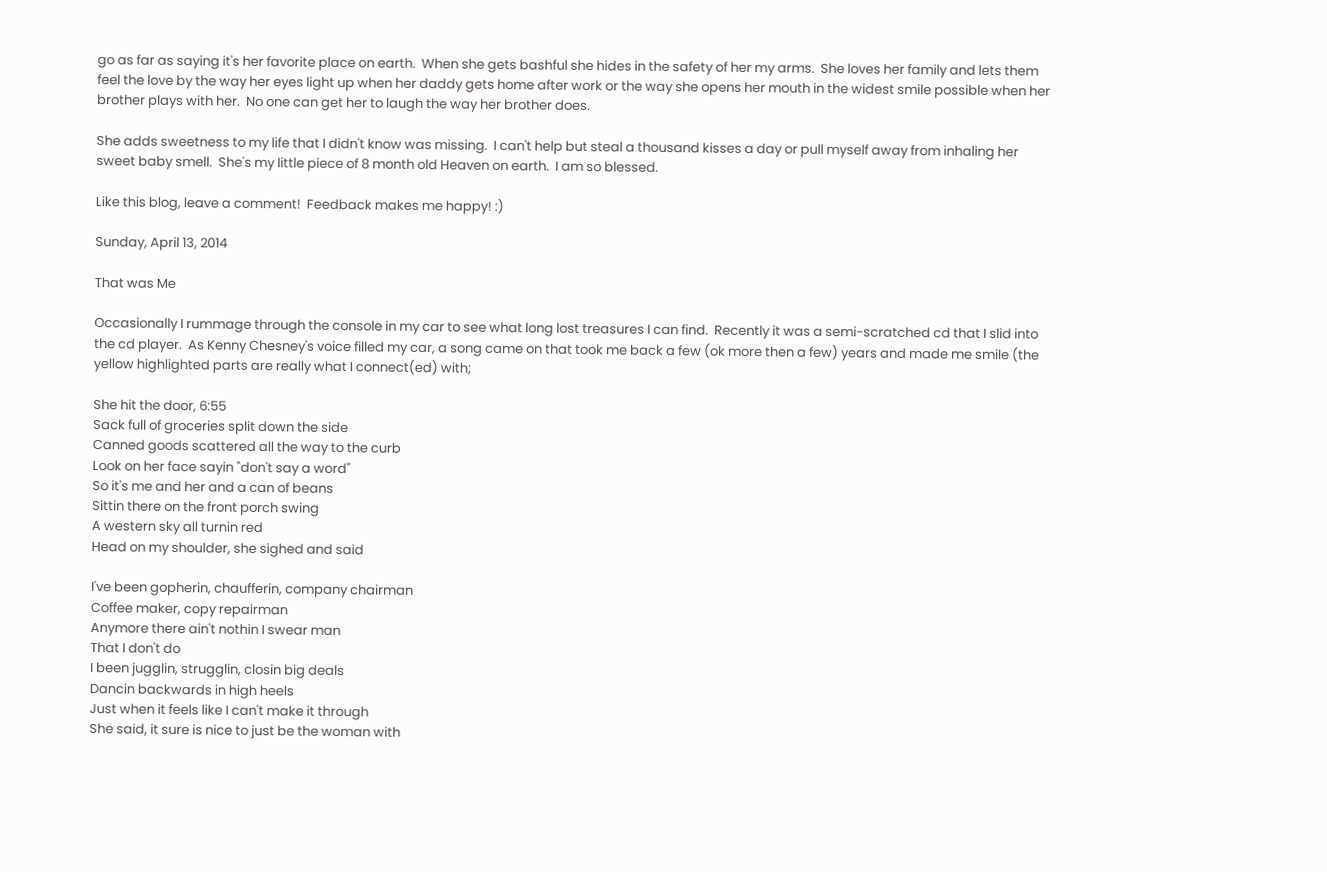go as far as saying it's her favorite place on earth.  When she gets bashful she hides in the safety of her my arms.  She loves her family and lets them feel the love by the way her eyes light up when her daddy gets home after work or the way she opens her mouth in the widest smile possible when her brother plays with her.  No one can get her to laugh the way her brother does.

She adds sweetness to my life that I didn't know was missing.  I can't help but steal a thousand kisses a day or pull myself away from inhaling her sweet baby smell.  She's my little piece of 8 month old Heaven on earth.  I am so blessed.

Like this blog, leave a comment!  Feedback makes me happy! :)

Sunday, April 13, 2014

That was Me

Occasionally I rummage through the console in my car to see what long lost treasures I can find.  Recently it was a semi-scratched cd that I slid into the cd player.  As Kenny Chesney's voice filled my car, a song came on that took me back a few (ok more then a few) years and made me smile (the yellow highlighted parts are really what I connect(ed) with;

She hit the door, 6:55
Sack full of groceries split down the side
Canned goods scattered all the way to the curb
Look on her face sayin "don't say a word"
So it's me and her and a can of beans
Sittin there on the front porch swing
A western sky all turnin red
Head on my shoulder, she sighed and said

I've been gopherin, chaufferin, company chairman
Coffee maker, copy repairman
Anymore there ain't nothin I swear man
That I don't do
I been jugglin, strugglin, closin big deals
Dancin backwards in high heels
Just when it feels like I can't make it through
She said, it sure is nice to just be the woman with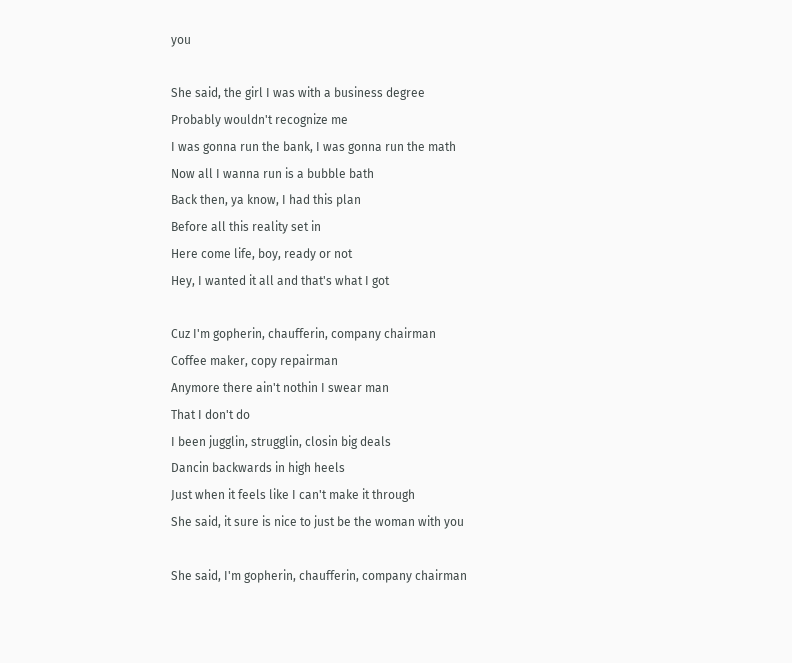you

She said, the girl I was with a business degree
Probably wouldn't recognize me
I was gonna run the bank, I was gonna run the math
Now all I wanna run is a bubble bath
Back then, ya know, I had this plan
Before all this reality set in
Here come life, boy, ready or not
Hey, I wanted it all and that's what I got

Cuz I'm gopherin, chaufferin, company chairman
Coffee maker, copy repairman
Anymore there ain't nothin I swear man
That I don't do
I been jugglin, strugglin, closin big deals
Dancin backwards in high heels
Just when it feels like I can't make it through
She said, it sure is nice to just be the woman with you

She said, I'm gopherin, chaufferin, company chairman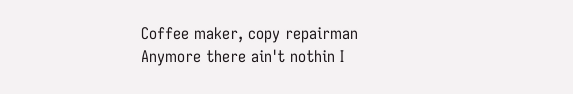Coffee maker, copy repairman
Anymore there ain't nothin I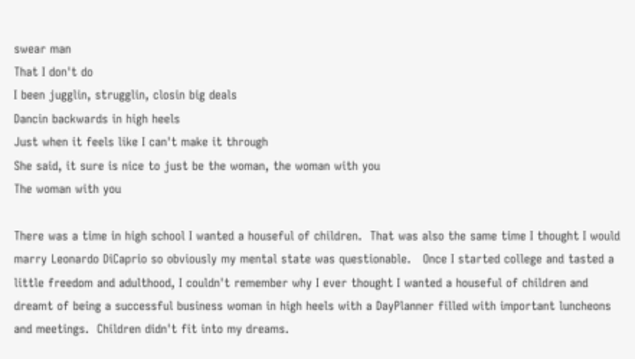swear man
That I don't do
I been jugglin, strugglin, closin big deals
Dancin backwards in high heels
Just when it feels like I can't make it through
She said, it sure is nice to just be the woman, the woman with you
The woman with you

There was a time in high school I wanted a houseful of children.  That was also the same time I thought I would marry Leonardo DiCaprio so obviously my mental state was questionable.   Once I started college and tasted a little freedom and adulthood, I couldn't remember why I ever thought I wanted a houseful of children and dreamt of being a successful business woman in high heels with a DayPlanner filled with important luncheons and meetings.  Children didn't fit into my dreams.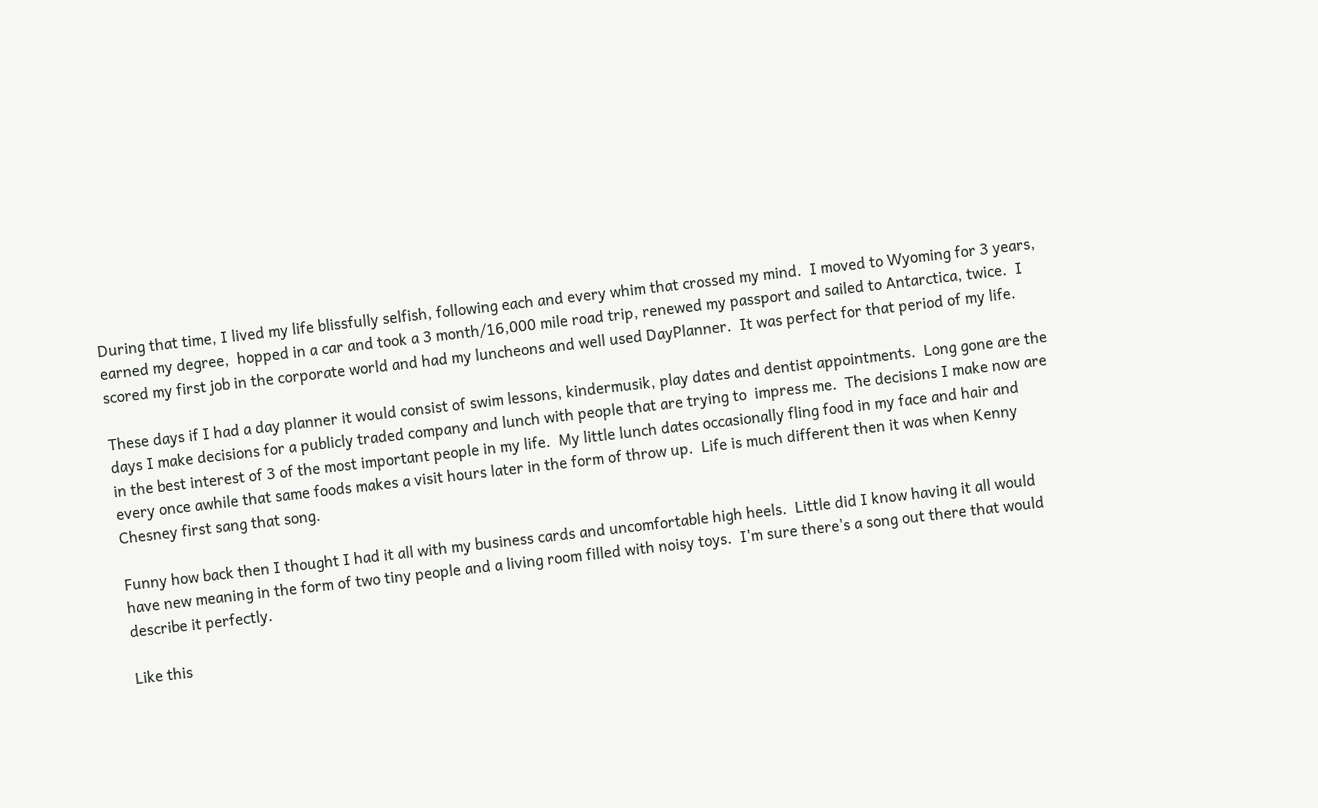During that time, I lived my life blissfully selfish, following each and every whim that crossed my mind.  I moved to Wyoming for 3 years, earned my degree,  hopped in a car and took a 3 month/16,000 mile road trip, renewed my passport and sailed to Antarctica, twice.  I scored my first job in the corporate world and had my luncheons and well used DayPlanner.  It was perfect for that period of my life.

These days if I had a day planner it would consist of swim lessons, kindermusik, play dates and dentist appointments.  Long gone are the days I make decisions for a publicly traded company and lunch with people that are trying to  impress me.  The decisions I make now are in the best interest of 3 of the most important people in my life.  My little lunch dates occasionally fling food in my face and hair and every once awhile that same foods makes a visit hours later in the form of throw up.  Life is much different then it was when Kenny Chesney first sang that song.

Funny how back then I thought I had it all with my business cards and uncomfortable high heels.  Little did I know having it all would have new meaning in the form of two tiny people and a living room filled with noisy toys.  I'm sure there's a song out there that would describe it perfectly.

Like this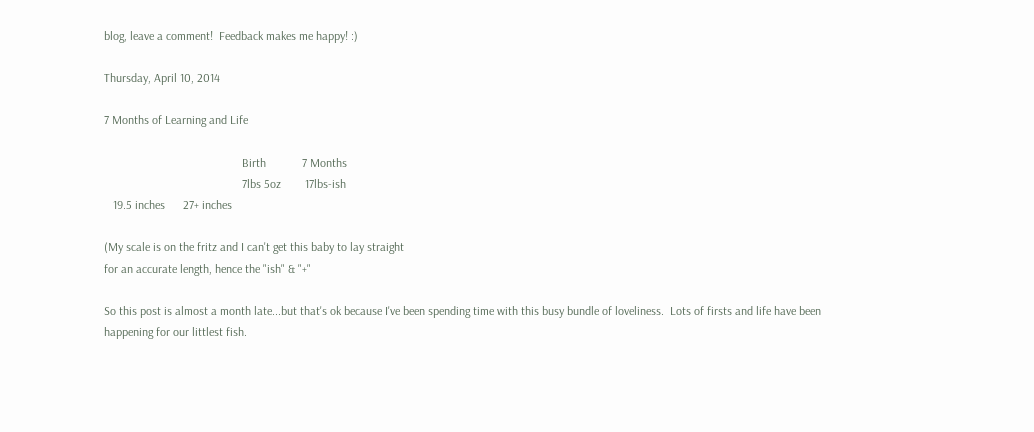blog, leave a comment!  Feedback makes me happy! :)

Thursday, April 10, 2014

7 Months of Learning and Life

                                              Birth            7 Months
                                              7lbs 5oz        17lbs-ish
   19.5 inches      27+ inches

(My scale is on the fritz and I can't get this baby to lay straight
for an accurate length, hence the "ish" & "+"

So this post is almost a month late...but that's ok because I've been spending time with this busy bundle of loveliness.  Lots of firsts and life have been happening for our littlest fish.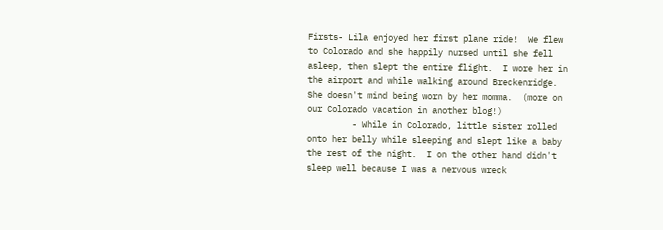Firsts- Lila enjoyed her first plane ride!  We flew to Colorado and she happily nursed until she fell asleep, then slept the entire flight.  I wore her in the airport and while walking around Breckenridge.  She doesn't mind being worn by her momma.  (more on our Colorado vacation in another blog!)
         - While in Colorado, little sister rolled onto her belly while sleeping and slept like a baby the rest of the night.  I on the other hand didn't sleep well because I was a nervous wreck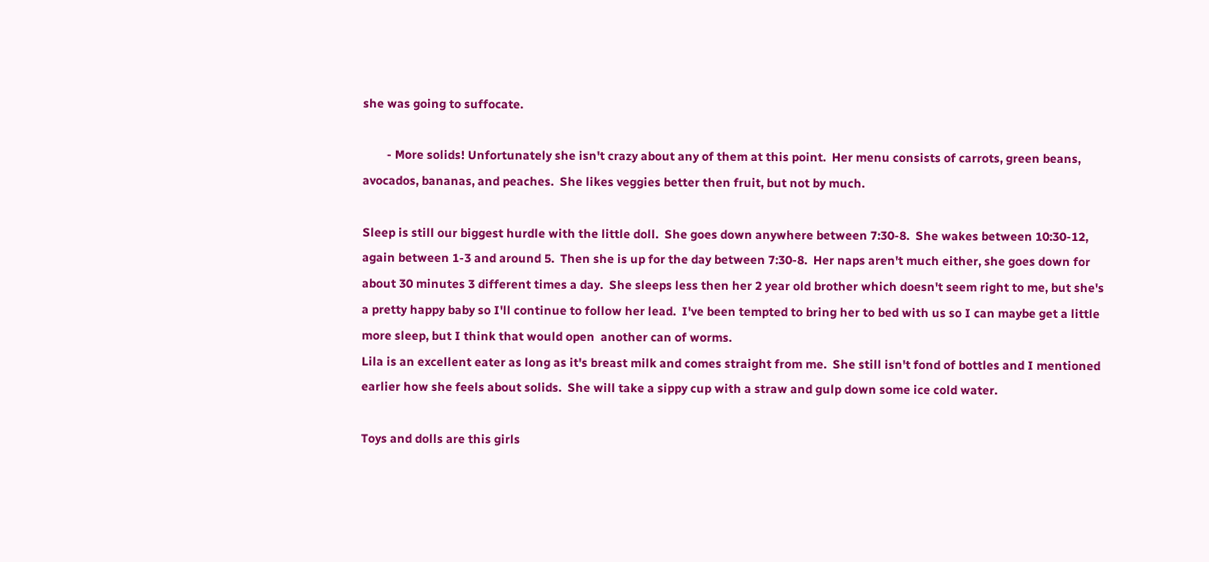she was going to suffocate.

        - More solids! Unfortunately she isn't crazy about any of them at this point.  Her menu consists of carrots, green beans, avocados, bananas, and peaches.  She likes veggies better then fruit, but not by much.

Sleep is still our biggest hurdle with the little doll.  She goes down anywhere between 7:30-8.  She wakes between 10:30-12, again between 1-3 and around 5.  Then she is up for the day between 7:30-8.  Her naps aren't much either, she goes down for about 30 minutes 3 different times a day.  She sleeps less then her 2 year old brother which doesn't seem right to me, but she's a pretty happy baby so I'll continue to follow her lead.  I've been tempted to bring her to bed with us so I can maybe get a little more sleep, but I think that would open  another can of worms.
Lila is an excellent eater as long as it's breast milk and comes straight from me.  She still isn't fond of bottles and I mentioned earlier how she feels about solids.  She will take a sippy cup with a straw and gulp down some ice cold water.

Toys and dolls are this girls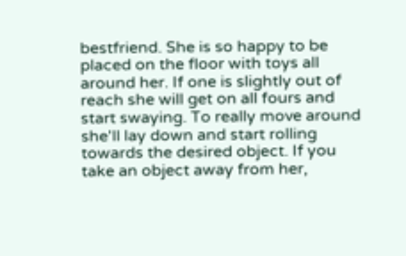bestfriend. She is so happy to be placed on the floor with toys all around her. If one is slightly out of reach she will get on all fours and start swaying. To really move around she'll lay down and start rolling towards the desired object. If you take an object away from her,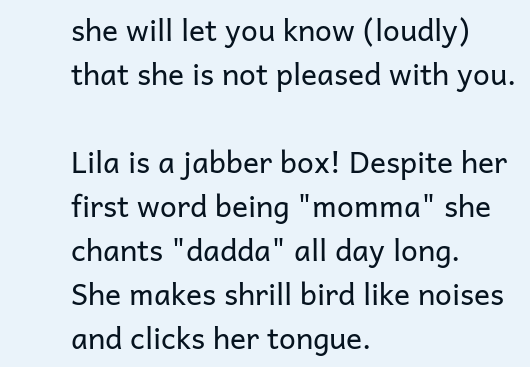she will let you know (loudly) that she is not pleased with you.

Lila is a jabber box! Despite her first word being "momma" she chants "dadda" all day long. She makes shrill bird like noises and clicks her tongue.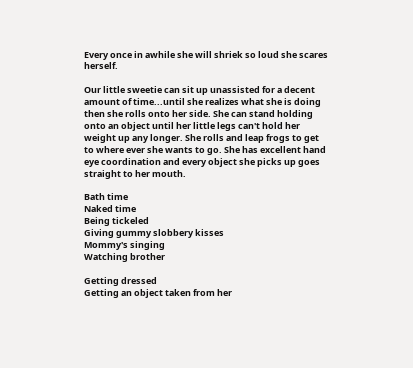Every once in awhile she will shriek so loud she scares herself.

Our little sweetie can sit up unassisted for a decent amount of time...until she realizes what she is doing then she rolls onto her side. She can stand holding onto an object until her little legs can't hold her weight up any longer. She rolls and leap frogs to get to where ever she wants to go. She has excellent hand eye coordination and every object she picks up goes straight to her mouth.

Bath time
Naked time
Being tickeled
Giving gummy slobbery kisses
Mommy's singing
Watching brother

Getting dressed
Getting an object taken from her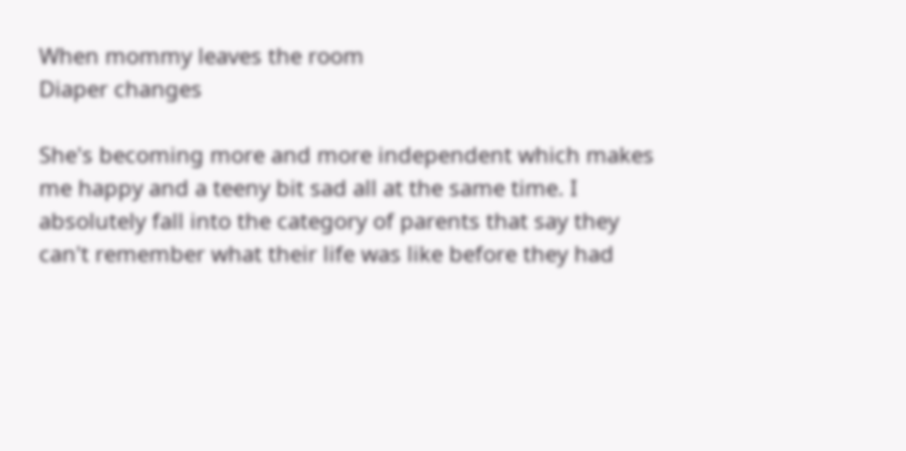When mommy leaves the room
Diaper changes

She's becoming more and more independent which makes me happy and a teeny bit sad all at the same time. I absolutely fall into the category of parents that say they can't remember what their life was like before they had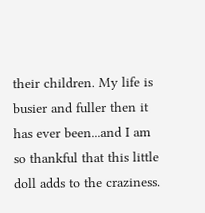their children. My life is busier and fuller then it has ever been...and I am so thankful that this little doll adds to the craziness.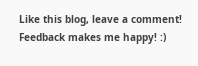Like this blog, leave a comment! Feedback makes me happy! :)